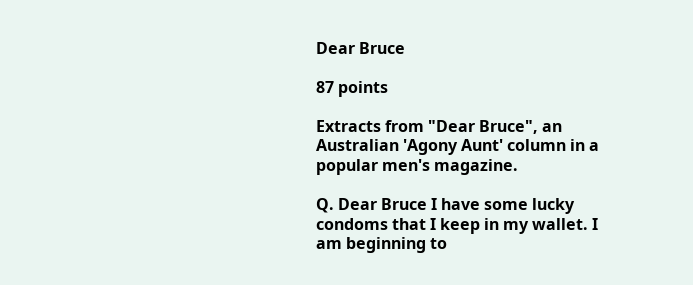Dear Bruce

87 points

Extracts from "Dear Bruce", an Australian 'Agony Aunt' column in a popular men's magazine.

Q. Dear Bruce I have some lucky condoms that I keep in my wallet. I am beginning to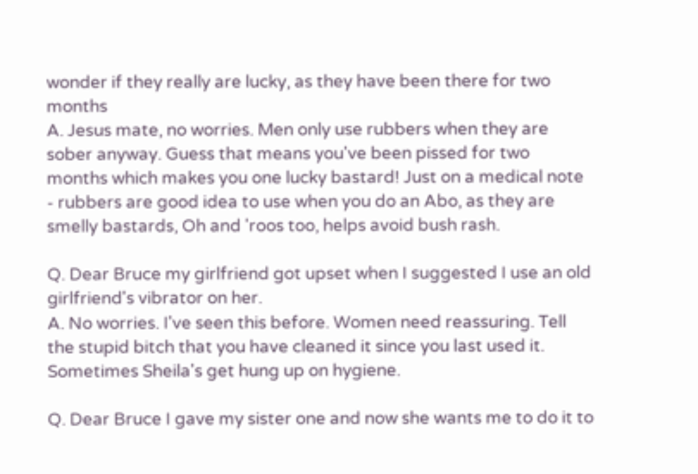wonder if they really are lucky, as they have been there for two months
A. Jesus mate, no worries. Men only use rubbers when they are sober anyway. Guess that means you've been pissed for two months which makes you one lucky bastard! Just on a medical note - rubbers are good idea to use when you do an Abo, as they are smelly bastards, Oh and 'roos too, helps avoid bush rash.

Q. Dear Bruce my girlfriend got upset when I suggested I use an old girlfriend's vibrator on her.
A. No worries. I've seen this before. Women need reassuring. Tell the stupid bitch that you have cleaned it since you last used it. Sometimes Sheila's get hung up on hygiene.

Q. Dear Bruce I gave my sister one and now she wants me to do it to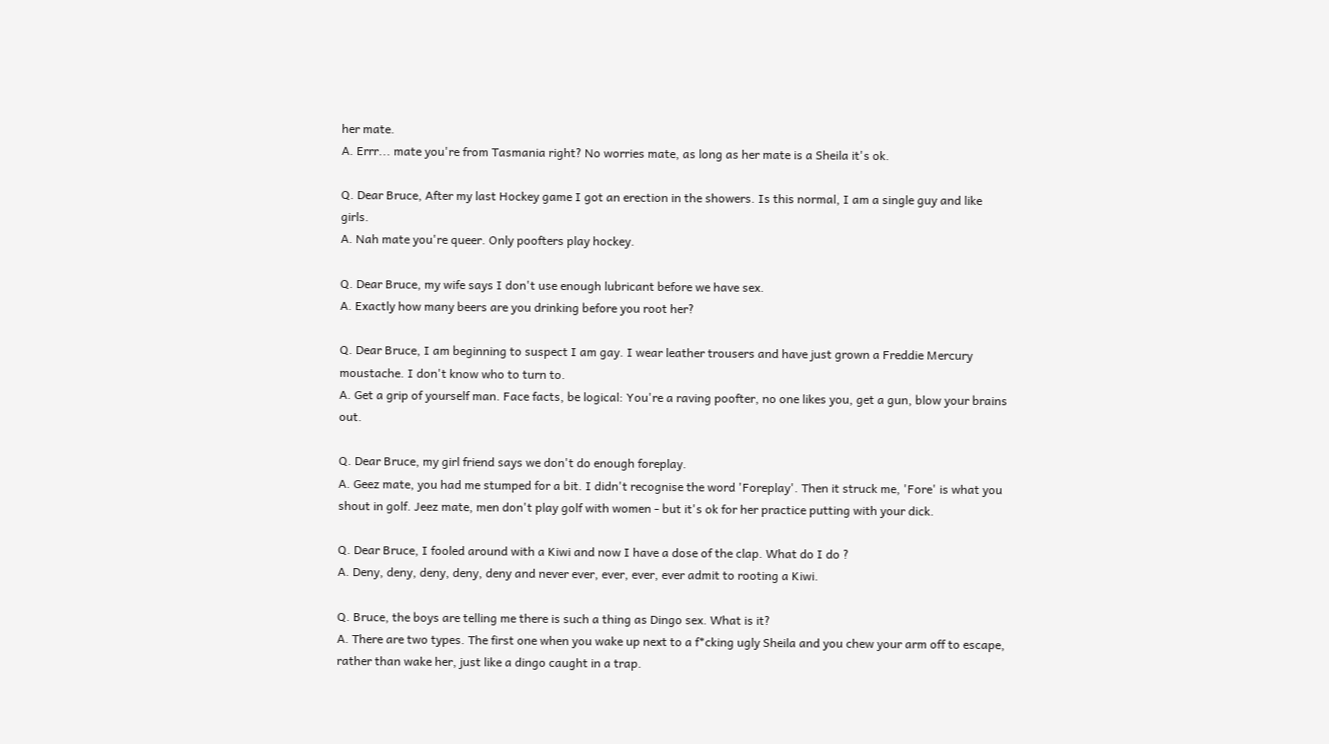her mate.
A. Errr... mate you're from Tasmania right? No worries mate, as long as her mate is a Sheila it's ok.

Q. Dear Bruce, After my last Hockey game I got an erection in the showers. Is this normal, I am a single guy and like girls.
A. Nah mate you're queer. Only poofters play hockey.

Q. Dear Bruce, my wife says I don't use enough lubricant before we have sex.
A. Exactly how many beers are you drinking before you root her?

Q. Dear Bruce, I am beginning to suspect I am gay. I wear leather trousers and have just grown a Freddie Mercury moustache. I don't know who to turn to.
A. Get a grip of yourself man. Face facts, be logical: You're a raving poofter, no one likes you, get a gun, blow your brains out.

Q. Dear Bruce, my girl friend says we don't do enough foreplay.
A. Geez mate, you had me stumped for a bit. I didn't recognise the word 'Foreplay'. Then it struck me, 'Fore' is what you shout in golf. Jeez mate, men don't play golf with women - but it's ok for her practice putting with your dick.

Q. Dear Bruce, I fooled around with a Kiwi and now I have a dose of the clap. What do I do ?
A. Deny, deny, deny, deny, deny and never ever, ever, ever, ever admit to rooting a Kiwi.

Q. Bruce, the boys are telling me there is such a thing as Dingo sex. What is it?
A. There are two types. The first one when you wake up next to a f*cking ugly Sheila and you chew your arm off to escape, rather than wake her, just like a dingo caught in a trap.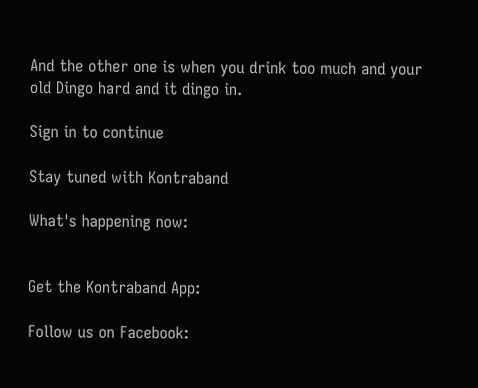And the other one is when you drink too much and your old Dingo hard and it dingo in.

Sign in to continue

Stay tuned with Kontraband

What's happening now:


Get the Kontraband App:

Follow us on Facebook: